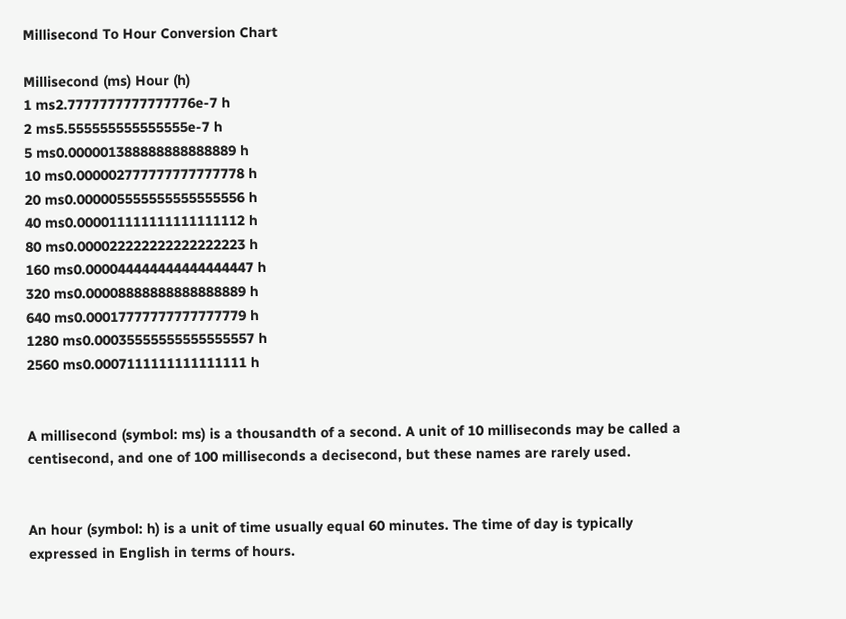Millisecond To Hour Conversion Chart

Millisecond (ms) Hour (h)
1 ms2.7777777777777776e-7 h
2 ms5.555555555555555e-7 h
5 ms0.000001388888888888889 h
10 ms0.000002777777777777778 h
20 ms0.000005555555555555556 h
40 ms0.000011111111111111112 h
80 ms0.000022222222222222223 h
160 ms0.000044444444444444447 h
320 ms0.00008888888888888889 h
640 ms0.00017777777777777779 h
1280 ms0.00035555555555555557 h
2560 ms0.0007111111111111111 h


A millisecond (symbol: ms) is a thousandth of a second. A unit of 10 milliseconds may be called a centisecond, and one of 100 milliseconds a decisecond, but these names are rarely used.


An hour (symbol: h) is a unit of time usually equal 60 minutes. The time of day is typically expressed in English in terms of hours.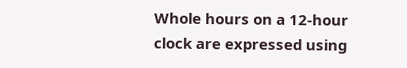Whole hours on a 12-hour clock are expressed using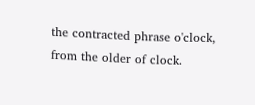the contracted phrase o'clock, from the older of clock.